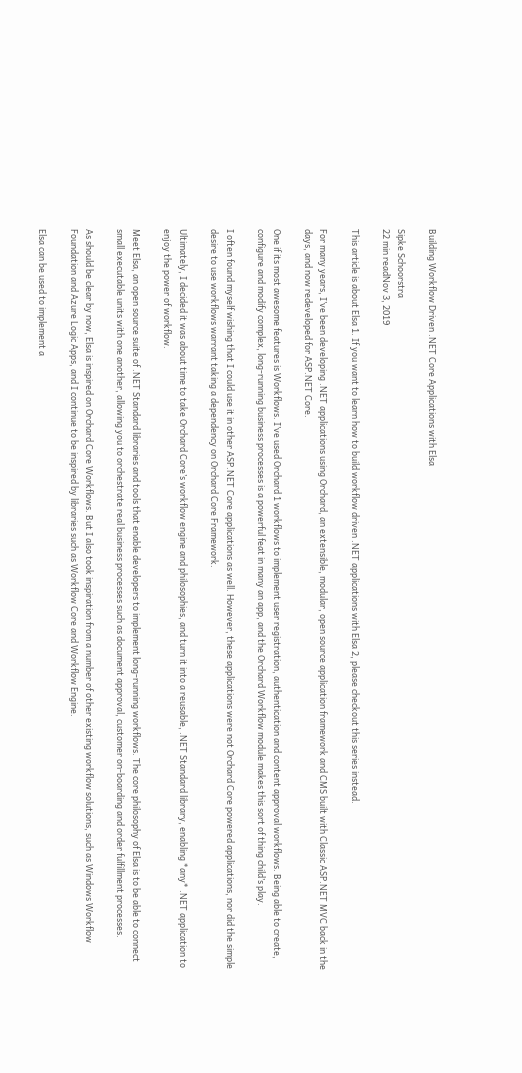Building Workflow Driven .NET Core Applications with Elsa

Sipke Schoorstra
22 min readNov 3, 2019

This article is about Elsa 1. If you want to learn how to build workflow driven .NET applications with Elsa 2, please checkout this series instead.

For many years, I’ve been developing .NET applications using Orchard, an extensible, modular, open source application framework and CMS built with Classic ASP.NET MVC back in the days, and now redeveloped for ASP.NET Core.

One if its most awesome features is Workflows. I’ve used Orchard 1 workflows to implement user registration, authentication and content approval workflows. Being able to create, configure and modify complex, long-running business processes is a powerful feat in many an app, and the Orchard Workflow module makes this sort of thing child’s play.

I often found myself wishing that I could use it in other ASP.NET Core applications as well. However, these applications were not Orchard Core powered applications, nor did the simple desire to use workflows warrant taking a dependency on Orchard Core Framework.

Ultimately, I decided it was about time to take Orchard Core’s workflow engine and philosophies, and turn it into a reusable, .NET Standard library, enabling *any* .NET application to enjoy the power of workflow.

Meet Elsa, an open source suite of .NET Standard libraries and tools that enable developers to implement long-running workflows. The core philosophy of Elsa is to be able to connect small executable units with one another, allowing you to orchestrate real business processes such as document approval, customer on-boarding and order fulfillment processes.

As should be clear by now, Elsa is inspired on Orchard Core Workflows. But I also took inspiration from a number of other existing workflow solutions, such as Windows Workflow Foundation and Azure Logic Apps, and I continue to be inspired by libraries such as Workflow Core and Workflow Engine.

Elsa can be used to implement a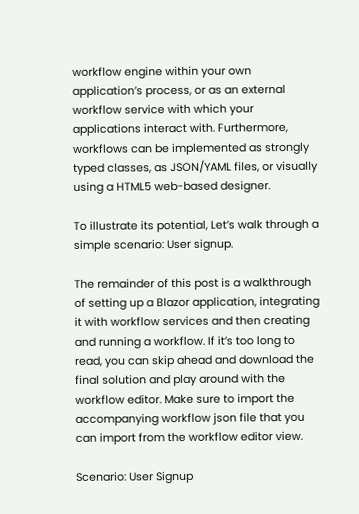workflow engine within your own application’s process, or as an external workflow service with which your applications interact with. Furthermore, workflows can be implemented as strongly typed classes, as JSON/YAML files, or visually using a HTML5 web-based designer.

To illustrate its potential, Let’s walk through a simple scenario: User signup.

The remainder of this post is a walkthrough of setting up a Blazor application, integrating it with workflow services and then creating and running a workflow. If it’s too long to read, you can skip ahead and download the final solution and play around with the workflow editor. Make sure to import the accompanying workflow json file that you can import from the workflow editor view.

Scenario: User Signup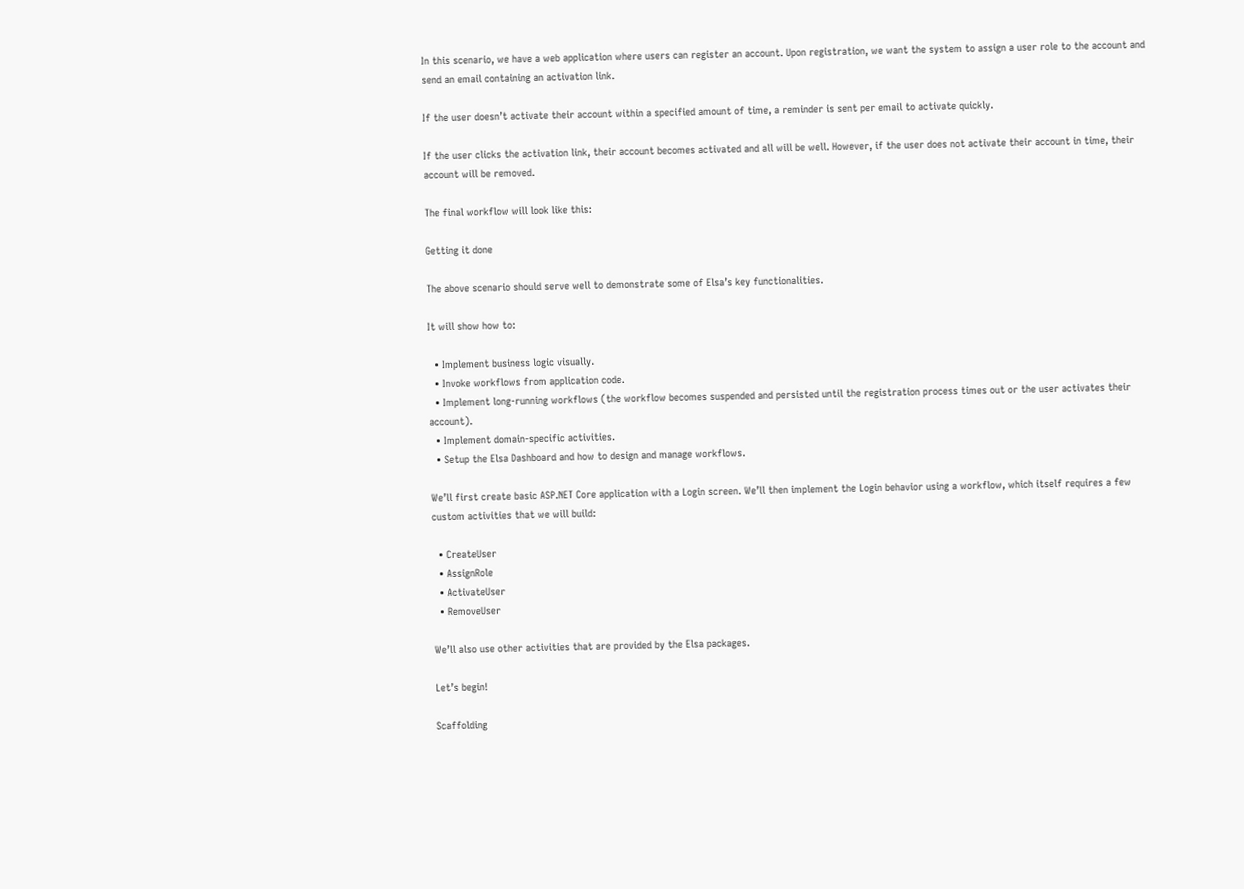In this scenario, we have a web application where users can register an account. Upon registration, we want the system to assign a user role to the account and send an email containing an activation link.

If the user doesn’t activate their account within a specified amount of time, a reminder is sent per email to activate quickly.

If the user clicks the activation link, their account becomes activated and all will be well. However, if the user does not activate their account in time, their account will be removed.

The final workflow will look like this:

Getting it done

The above scenario should serve well to demonstrate some of Elsa’s key functionalities.

It will show how to:

  • Implement business logic visually.
  • Invoke workflows from application code.
  • Implement long-running workflows (the workflow becomes suspended and persisted until the registration process times out or the user activates their account).
  • Implement domain-specific activities.
  • Setup the Elsa Dashboard and how to design and manage workflows.

We’ll first create basic ASP.NET Core application with a Login screen. We’ll then implement the Login behavior using a workflow, which itself requires a few custom activities that we will build:

  • CreateUser
  • AssignRole
  • ActivateUser
  • RemoveUser

We’ll also use other activities that are provided by the Elsa packages.

Let’s begin!

Scaffolding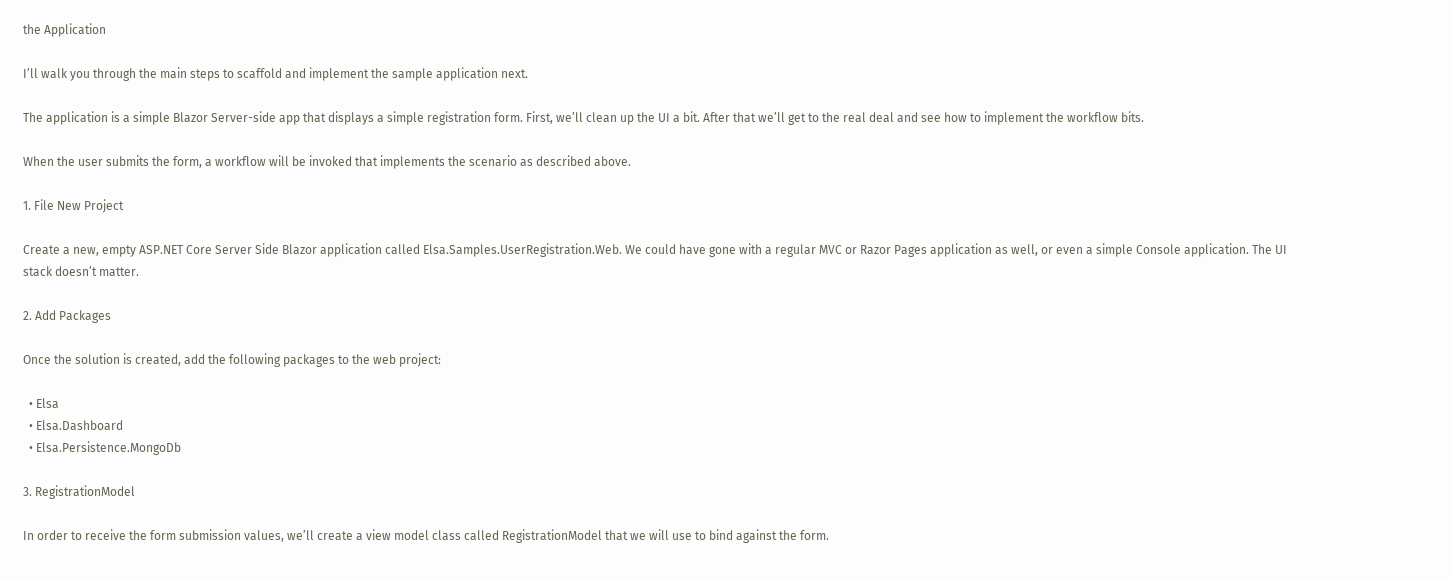the Application

I’ll walk you through the main steps to scaffold and implement the sample application next.

The application is a simple Blazor Server-side app that displays a simple registration form. First, we’ll clean up the UI a bit. After that we’ll get to the real deal and see how to implement the workflow bits.

When the user submits the form, a workflow will be invoked that implements the scenario as described above.

1. File New Project

Create a new, empty ASP.NET Core Server Side Blazor application called Elsa.Samples.UserRegistration.Web. We could have gone with a regular MVC or Razor Pages application as well, or even a simple Console application. The UI stack doesn’t matter.

2. Add Packages

Once the solution is created, add the following packages to the web project:

  • Elsa
  • Elsa.Dashboard
  • Elsa.Persistence.MongoDb

3. RegistrationModel

In order to receive the form submission values, we’ll create a view model class called RegistrationModel that we will use to bind against the form.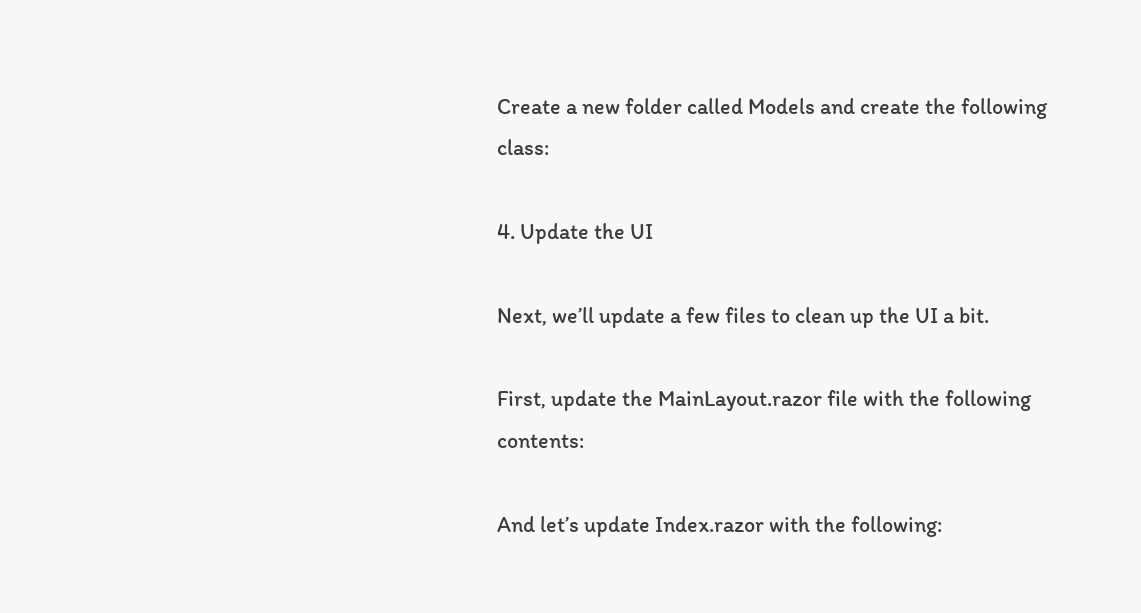Create a new folder called Models and create the following class:

4. Update the UI

Next, we’ll update a few files to clean up the UI a bit.

First, update the MainLayout.razor file with the following contents:

And let’s update Index.razor with the following: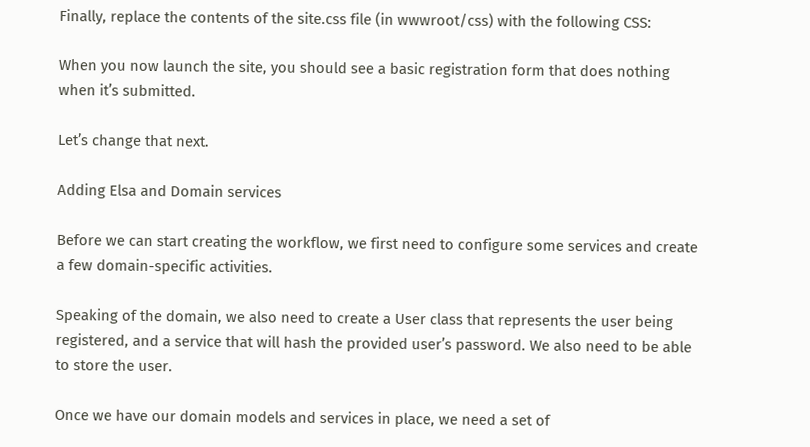Finally, replace the contents of the site.css file (in wwwroot/css) with the following CSS:

When you now launch the site, you should see a basic registration form that does nothing when it’s submitted.

Let’s change that next.

Adding Elsa and Domain services

Before we can start creating the workflow, we first need to configure some services and create a few domain-specific activities.

Speaking of the domain, we also need to create a User class that represents the user being registered, and a service that will hash the provided user’s password. We also need to be able to store the user.

Once we have our domain models and services in place, we need a set of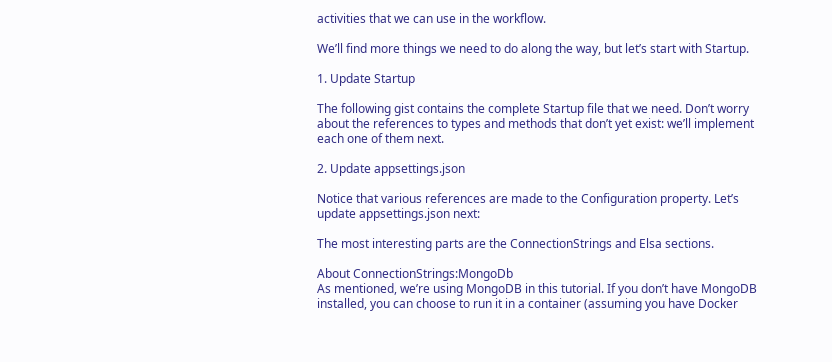activities that we can use in the workflow.

We’ll find more things we need to do along the way, but let’s start with Startup.

1. Update Startup

The following gist contains the complete Startup file that we need. Don’t worry about the references to types and methods that don’t yet exist: we’ll implement each one of them next.

2. Update appsettings.json

Notice that various references are made to the Configuration property. Let’s update appsettings.json next:

The most interesting parts are the ConnectionStrings and Elsa sections.

About ConnectionStrings:MongoDb
As mentioned, we’re using MongoDB in this tutorial. If you don’t have MongoDB installed, you can choose to run it in a container (assuming you have Docker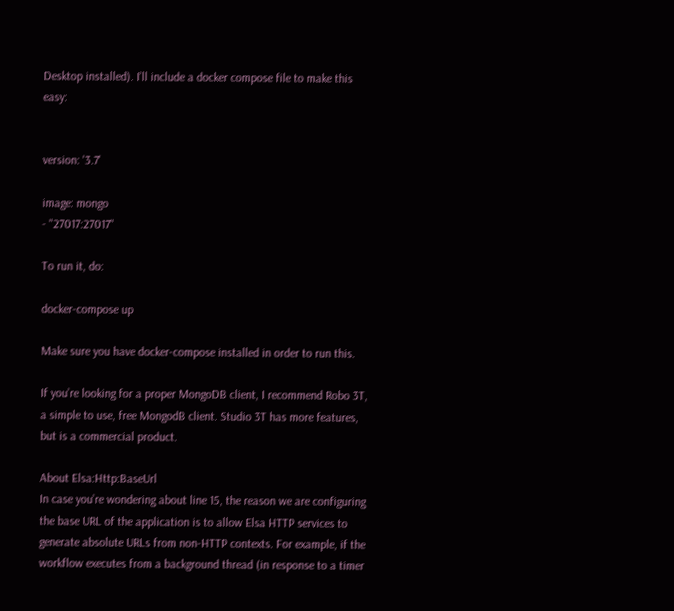Desktop installed). I’ll include a docker compose file to make this easy:


version: '3.7'

image: mongo
- "27017:27017"

To run it, do:

docker-compose up

Make sure you have docker-compose installed in order to run this.

If you’re looking for a proper MongoDB client, I recommend Robo 3T, a simple to use, free MongodB client. Studio 3T has more features, but is a commercial product.

About Elsa:Http:BaseUrl
In case you’re wondering about line 15, the reason we are configuring the base URL of the application is to allow Elsa HTTP services to generate absolute URLs from non-HTTP contexts. For example, if the workflow executes from a background thread (in response to a timer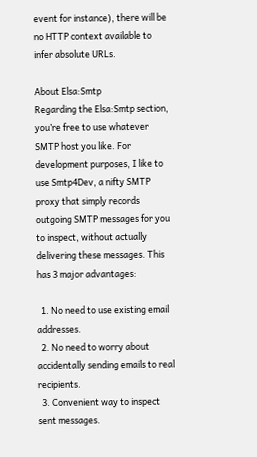event for instance), there will be no HTTP context available to infer absolute URLs.

About Elsa:Smtp
Regarding the Elsa:Smtp section, you’re free to use whatever SMTP host you like. For development purposes, I like to use Smtp4Dev, a nifty SMTP proxy that simply records outgoing SMTP messages for you to inspect, without actually delivering these messages. This has 3 major advantages:

  1. No need to use existing email addresses.
  2. No need to worry about accidentally sending emails to real recipients.
  3. Convenient way to inspect sent messages.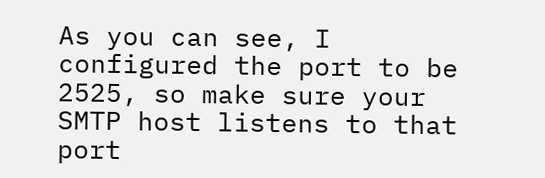As you can see, I configured the port to be 2525, so make sure your SMTP host listens to that port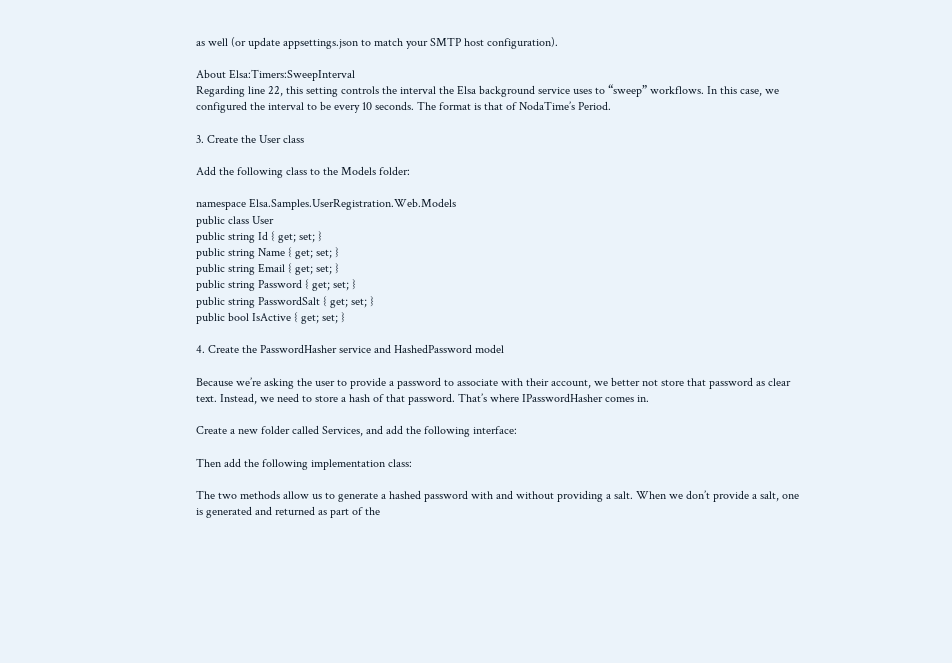as well (or update appsettings.json to match your SMTP host configuration).

About Elsa:Timers:SweepInterval
Regarding line 22, this setting controls the interval the Elsa background service uses to “sweep” workflows. In this case, we configured the interval to be every 10 seconds. The format is that of NodaTime’s Period.

3. Create the User class

Add the following class to the Models folder:

namespace Elsa.Samples.UserRegistration.Web.Models
public class User
public string Id { get; set; }
public string Name { get; set; }
public string Email { get; set; }
public string Password { get; set; }
public string PasswordSalt { get; set; }
public bool IsActive { get; set; }

4. Create the PasswordHasher service and HashedPassword model

Because we’re asking the user to provide a password to associate with their account, we better not store that password as clear text. Instead, we need to store a hash of that password. That’s where IPasswordHasher comes in.

Create a new folder called Services, and add the following interface:

Then add the following implementation class:

The two methods allow us to generate a hashed password with and without providing a salt. When we don’t provide a salt, one is generated and returned as part of the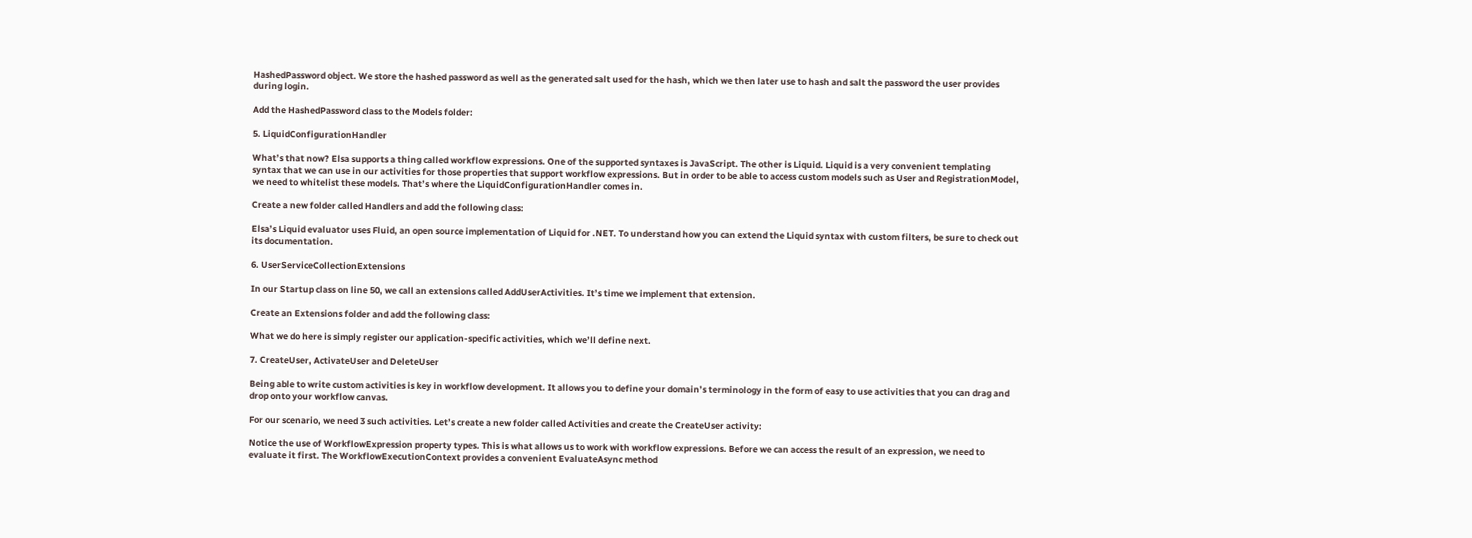HashedPassword object. We store the hashed password as well as the generated salt used for the hash, which we then later use to hash and salt the password the user provides during login.

Add the HashedPassword class to the Models folder:

5. LiquidConfigurationHandler

What’s that now? Elsa supports a thing called workflow expressions. One of the supported syntaxes is JavaScript. The other is Liquid. Liquid is a very convenient templating syntax that we can use in our activities for those properties that support workflow expressions. But in order to be able to access custom models such as User and RegistrationModel, we need to whitelist these models. That’s where the LiquidConfigurationHandler comes in.

Create a new folder called Handlers and add the following class:

Elsa’s Liquid evaluator uses Fluid, an open source implementation of Liquid for .NET. To understand how you can extend the Liquid syntax with custom filters, be sure to check out its documentation.

6. UserServiceCollectionExtensions

In our Startup class on line 50, we call an extensions called AddUserActivities. It’s time we implement that extension.

Create an Extensions folder and add the following class:

What we do here is simply register our application-specific activities, which we’ll define next.

7. CreateUser, ActivateUser and DeleteUser

Being able to write custom activities is key in workflow development. It allows you to define your domain’s terminology in the form of easy to use activities that you can drag and drop onto your workflow canvas.

For our scenario, we need 3 such activities. Let’s create a new folder called Activities and create the CreateUser activity:

Notice the use of WorkflowExpression property types. This is what allows us to work with workflow expressions. Before we can access the result of an expression, we need to evaluate it first. The WorkflowExecutionContext provides a convenient EvaluateAsync method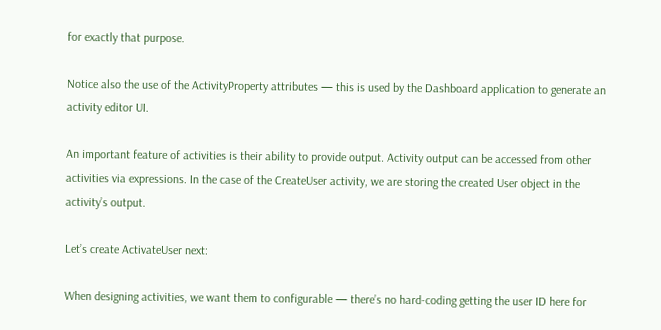for exactly that purpose.

Notice also the use of the ActivityProperty attributes — this is used by the Dashboard application to generate an activity editor UI.

An important feature of activities is their ability to provide output. Activity output can be accessed from other activities via expressions. In the case of the CreateUser activity, we are storing the created User object in the activity’s output.

Let’s create ActivateUser next:

When designing activities, we want them to configurable — there’s no hard-coding getting the user ID here for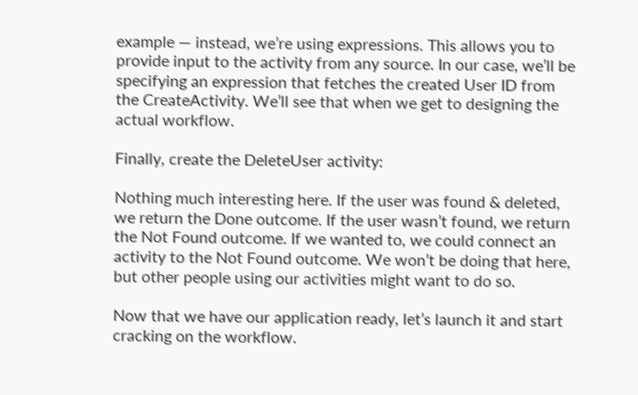example — instead, we’re using expressions. This allows you to provide input to the activity from any source. In our case, we’ll be specifying an expression that fetches the created User ID from the CreateActivity. We’ll see that when we get to designing the actual workflow.

Finally, create the DeleteUser activity:

Nothing much interesting here. If the user was found & deleted, we return the Done outcome. If the user wasn’t found, we return the Not Found outcome. If we wanted to, we could connect an activity to the Not Found outcome. We won’t be doing that here, but other people using our activities might want to do so.

Now that we have our application ready, let’s launch it and start cracking on the workflow.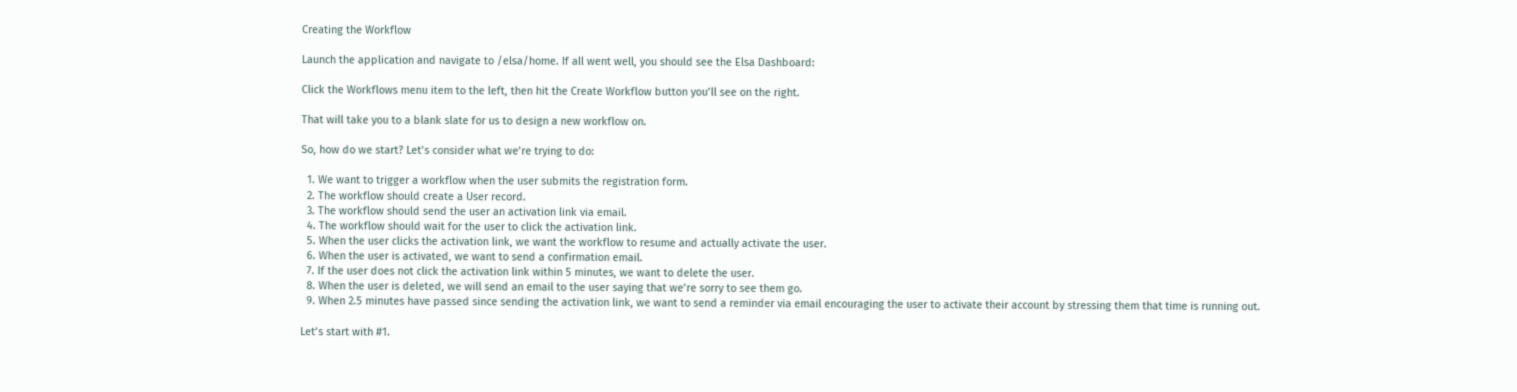Creating the Workflow

Launch the application and navigate to /elsa/home. If all went well, you should see the Elsa Dashboard:

Click the Workflows menu item to the left, then hit the Create Workflow button you’ll see on the right.

That will take you to a blank slate for us to design a new workflow on.

So, how do we start? Let’s consider what we’re trying to do:

  1. We want to trigger a workflow when the user submits the registration form.
  2. The workflow should create a User record.
  3. The workflow should send the user an activation link via email.
  4. The workflow should wait for the user to click the activation link.
  5. When the user clicks the activation link, we want the workflow to resume and actually activate the user.
  6. When the user is activated, we want to send a confirmation email.
  7. If the user does not click the activation link within 5 minutes, we want to delete the user.
  8. When the user is deleted, we will send an email to the user saying that we’re sorry to see them go.
  9. When 2.5 minutes have passed since sending the activation link, we want to send a reminder via email encouraging the user to activate their account by stressing them that time is running out.

Let’s start with #1.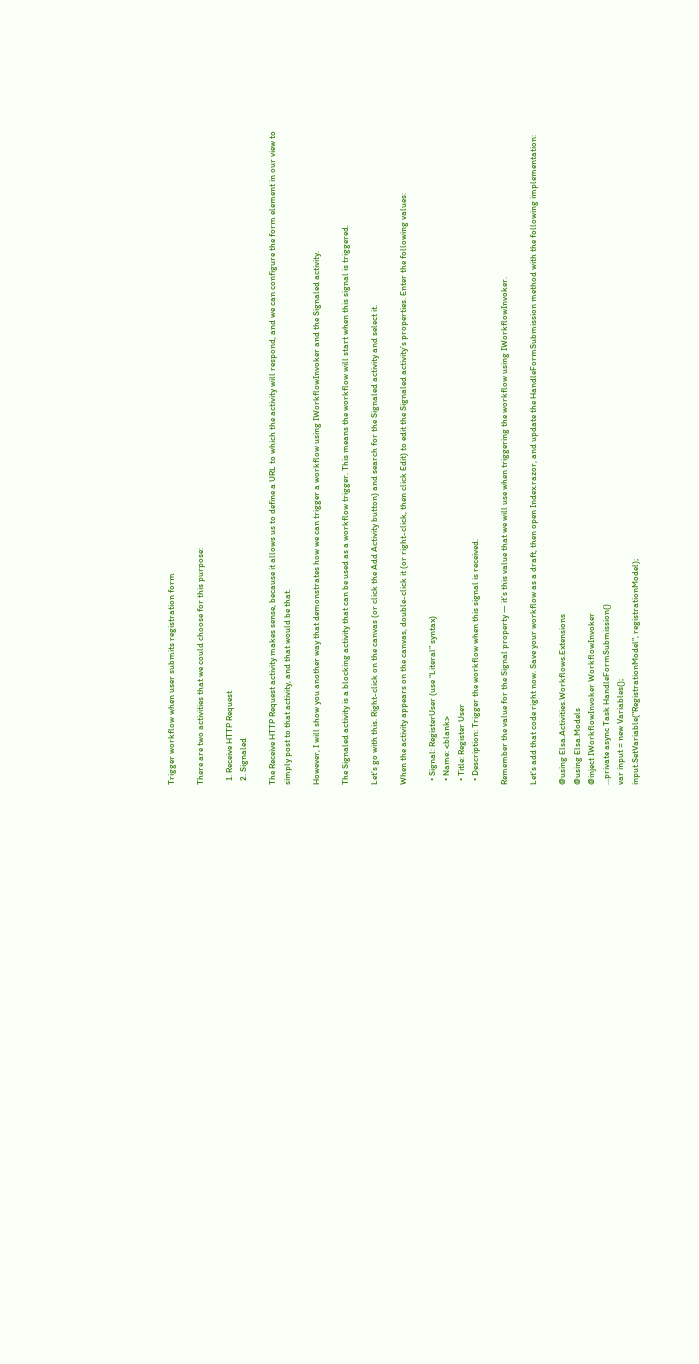Trigger workflow when user submits registration form

There are two activities that we could choose for this purpose:

  1. Receive HTTP Request
  2. Signaled

The Receive HTTP Request activity makes sense, because it allows us to define a URL to which the activity will respond, and we can configure the form element in our view to simply post to that activity, and that would be that.

However, I will show you another way that demonstrates how we can trigger a workflow using IWorkflowInvoker and the Signaled activity.

The Signaled activity is a blocking activity that can be used as a workflow trigger. This means the workflow will start when this signal is triggered.

Let’s go with this. Right-click on the canvas (or click the Add Activity button) and search for the Signaled activity and select it.

When the activity appears on the canvas, double-click it (or right-click, then click Edit) to edit the Signaled activity’s properties. Enter the following values:

  • Signal: RegisterUser (use “Literal” syntax)
  • Name: <blank>
  • Title: Register User
  • Description: Trigger the workflow when this signal is received.

Remember the value for the Signal property — it’s this value that we will use when triggering the workflow using IWorkflowInvoker.

Let’s add that code right now. Save your workflow as a draft, then open Index.razor, and update the HandleFormSubmission method with the following implementation:

@using Elsa.Activities.Workflows.Extensions
@using Elsa.Models
@inject IWorkflowInvoker WorkflowInvoker
...private async Task HandleFormSubmission()
var input = new Variables();
input.SetVariable("RegistrationModel", registrationModel);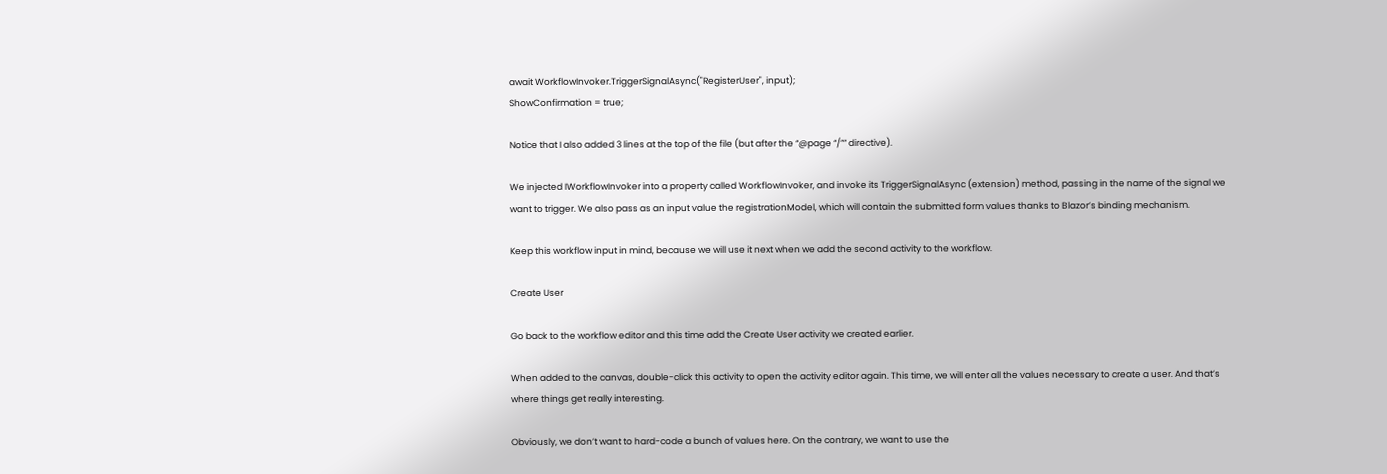await WorkflowInvoker.TriggerSignalAsync("RegisterUser", input);
ShowConfirmation = true;

Notice that I also added 3 lines at the top of the file (but after the “@page “/”” directive).

We injected IWorkflowInvoker into a property called WorkflowInvoker, and invoke its TriggerSignalAsync (extension) method, passing in the name of the signal we want to trigger. We also pass as an input value the registrationModel, which will contain the submitted form values thanks to Blazor’s binding mechanism.

Keep this workflow input in mind, because we will use it next when we add the second activity to the workflow.

Create User

Go back to the workflow editor and this time add the Create User activity we created earlier.

When added to the canvas, double-click this activity to open the activity editor again. This time, we will enter all the values necessary to create a user. And that’s where things get really interesting.

Obviously, we don’t want to hard-code a bunch of values here. On the contrary, we want to use the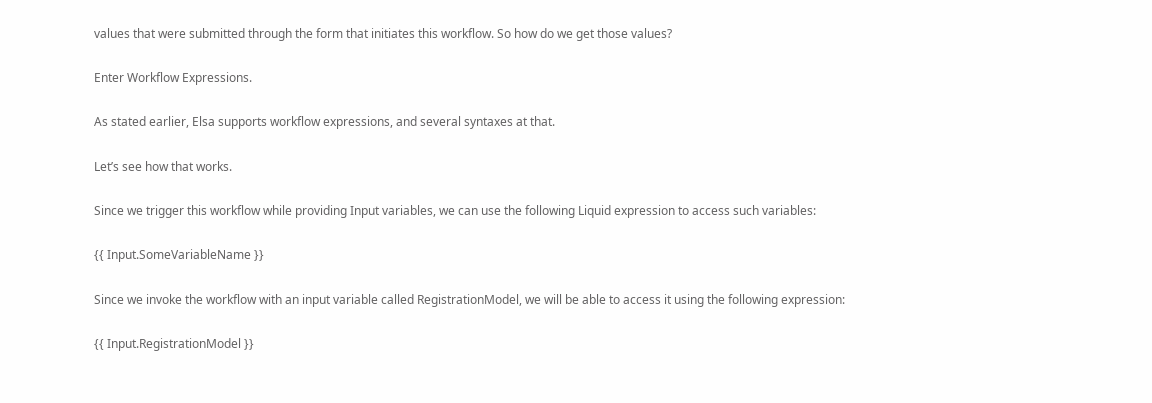values that were submitted through the form that initiates this workflow. So how do we get those values?

Enter Workflow Expressions.

As stated earlier, Elsa supports workflow expressions, and several syntaxes at that.

Let’s see how that works.

Since we trigger this workflow while providing Input variables, we can use the following Liquid expression to access such variables:

{{ Input.SomeVariableName }}

Since we invoke the workflow with an input variable called RegistrationModel, we will be able to access it using the following expression:

{{ Input.RegistrationModel }}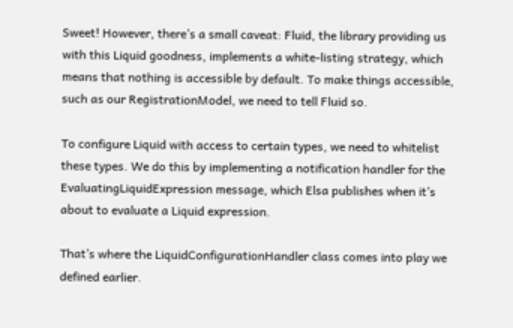Sweet! However, there’s a small caveat: Fluid, the library providing us with this Liquid goodness, implements a white-listing strategy, which means that nothing is accessible by default. To make things accessible, such as our RegistrationModel, we need to tell Fluid so.

To configure Liquid with access to certain types, we need to whitelist these types. We do this by implementing a notification handler for the EvaluatingLiquidExpression message, which Elsa publishes when it’s about to evaluate a Liquid expression.

That’s where the LiquidConfigurationHandler class comes into play we defined earlier.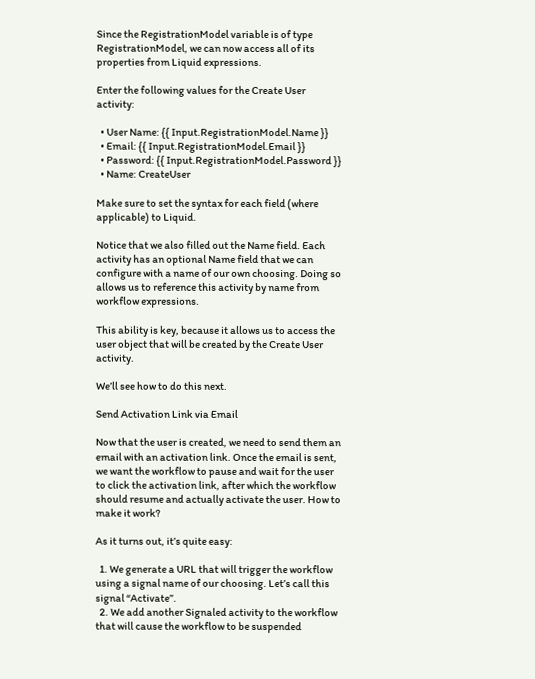Since the RegistrationModel variable is of type RegistrationModel, we can now access all of its properties from Liquid expressions.

Enter the following values for the Create User activity:

  • User Name: {{ Input.RegistrationModel.Name }}
  • Email: {{ Input.RegistrationModel.Email }}
  • Password: {{ Input.RegistrationModel.Password }}
  • Name: CreateUser

Make sure to set the syntax for each field (where applicable) to Liquid.

Notice that we also filled out the Name field. Each activity has an optional Name field that we can configure with a name of our own choosing. Doing so allows us to reference this activity by name from workflow expressions.

This ability is key, because it allows us to access the user object that will be created by the Create User activity.

We’ll see how to do this next.

Send Activation Link via Email

Now that the user is created, we need to send them an email with an activation link. Once the email is sent, we want the workflow to pause and wait for the user to click the activation link, after which the workflow should resume and actually activate the user. How to make it work?

As it turns out, it’s quite easy:

  1. We generate a URL that will trigger the workflow using a signal name of our choosing. Let’s call this signal “Activate”.
  2. We add another Signaled activity to the workflow that will cause the workflow to be suspended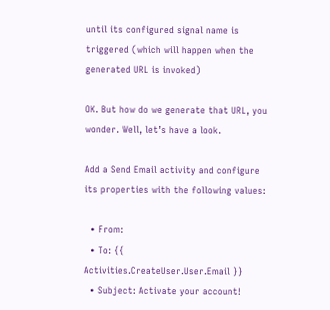until its configured signal name is triggered (which will happen when the generated URL is invoked)

OK. But how do we generate that URL, you wonder. Well, let’s have a look.

Add a Send Email activity and configure its properties with the following values:

  • From:
  • To: {{ Activities.CreateUser.User.Email }}
  • Subject: Activate your account!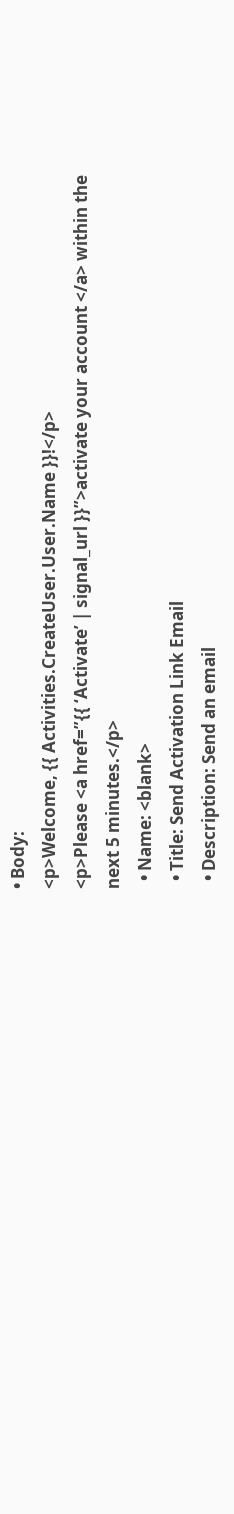• Body:
<p>Welcome, {{ Activities.CreateUser.User.Name }}!</p>
<p>Please <a href=”{{ ‘Activate’ | signal_url }}”>activate your account </a> within the next 5 minutes.</p>
  • Name: <blank>
  • Title: Send Activation Link Email
  • Description: Send an email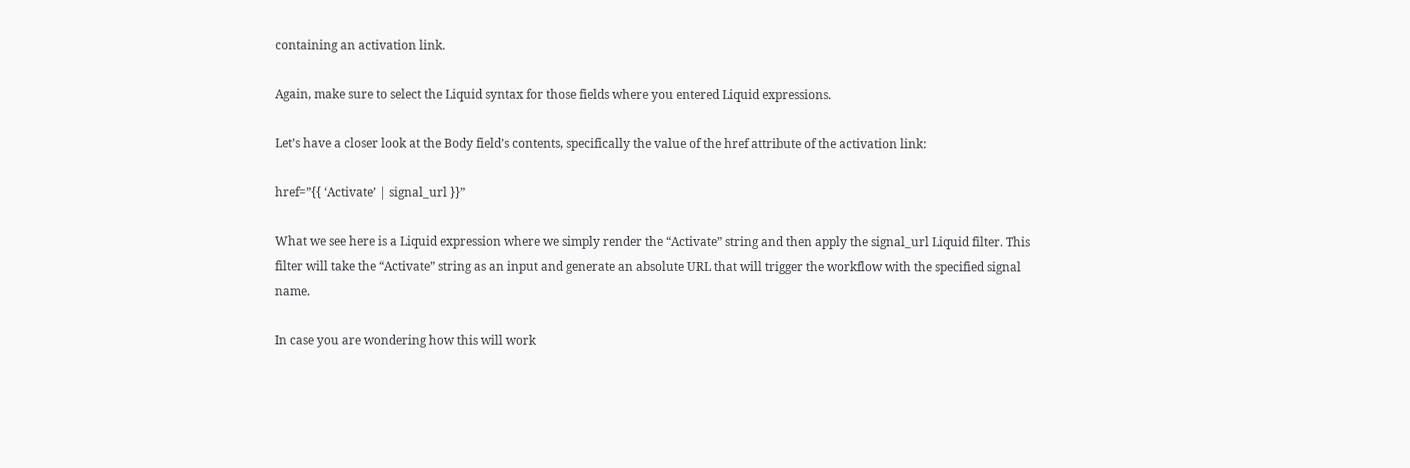containing an activation link.

Again, make sure to select the Liquid syntax for those fields where you entered Liquid expressions.

Let’s have a closer look at the Body field’s contents, specifically the value of the href attribute of the activation link:

href=”{{ ‘Activate’ | signal_url }}”

What we see here is a Liquid expression where we simply render the “Activate” string and then apply the signal_url Liquid filter. This filter will take the “Activate” string as an input and generate an absolute URL that will trigger the workflow with the specified signal name.

In case you are wondering how this will work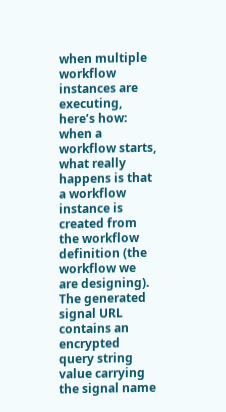when multiple workflow instances are executing, here’s how: when a workflow starts, what really happens is that a workflow instance is created from the workflow definition (the workflow we are designing). The generated signal URL contains an encrypted query string value carrying the signal name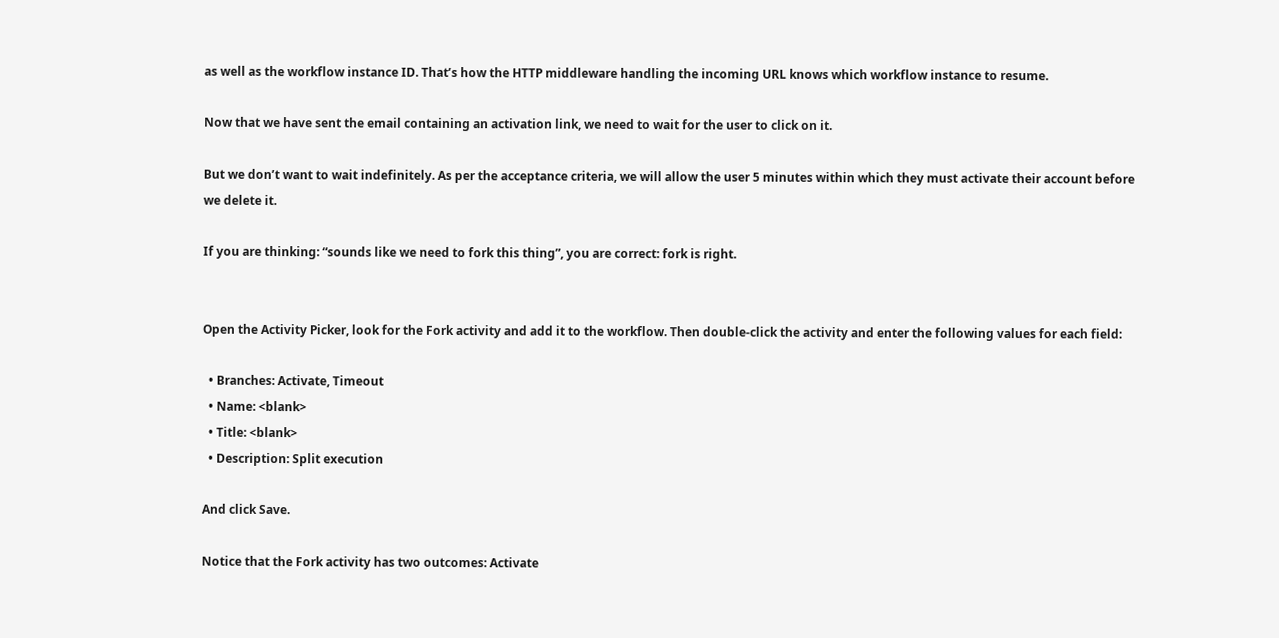as well as the workflow instance ID. That’s how the HTTP middleware handling the incoming URL knows which workflow instance to resume.

Now that we have sent the email containing an activation link, we need to wait for the user to click on it.

But we don’t want to wait indefinitely. As per the acceptance criteria, we will allow the user 5 minutes within which they must activate their account before we delete it.

If you are thinking: “sounds like we need to fork this thing”, you are correct: fork is right.


Open the Activity Picker, look for the Fork activity and add it to the workflow. Then double-click the activity and enter the following values for each field:

  • Branches: Activate, Timeout
  • Name: <blank>
  • Title: <blank>
  • Description: Split execution

And click Save.

Notice that the Fork activity has two outcomes: Activate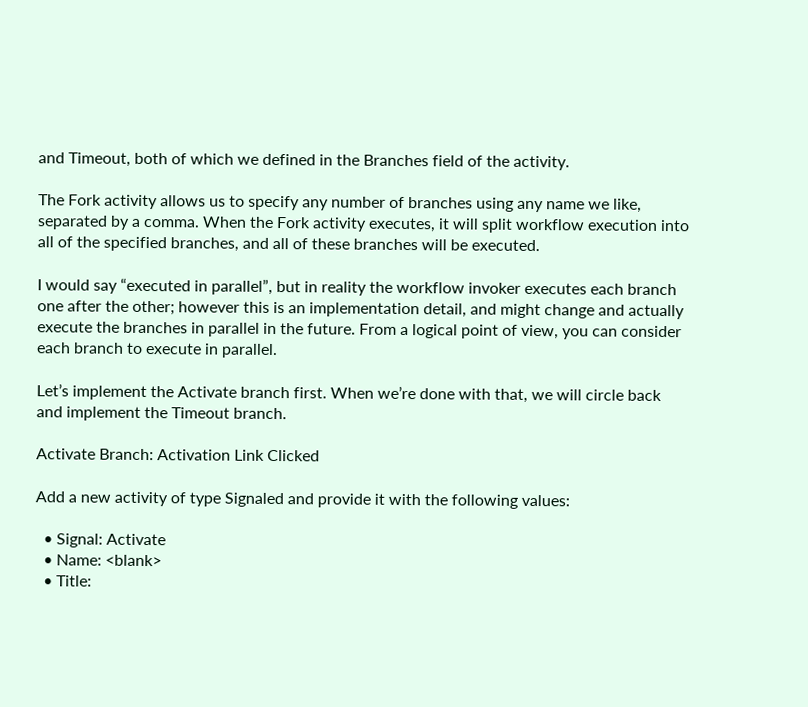and Timeout, both of which we defined in the Branches field of the activity.

The Fork activity allows us to specify any number of branches using any name we like, separated by a comma. When the Fork activity executes, it will split workflow execution into all of the specified branches, and all of these branches will be executed.

I would say “executed in parallel”, but in reality the workflow invoker executes each branch one after the other; however this is an implementation detail, and might change and actually execute the branches in parallel in the future. From a logical point of view, you can consider each branch to execute in parallel.

Let’s implement the Activate branch first. When we’re done with that, we will circle back and implement the Timeout branch.

Activate Branch: Activation Link Clicked

Add a new activity of type Signaled and provide it with the following values:

  • Signal: Activate
  • Name: <blank>
  • Title: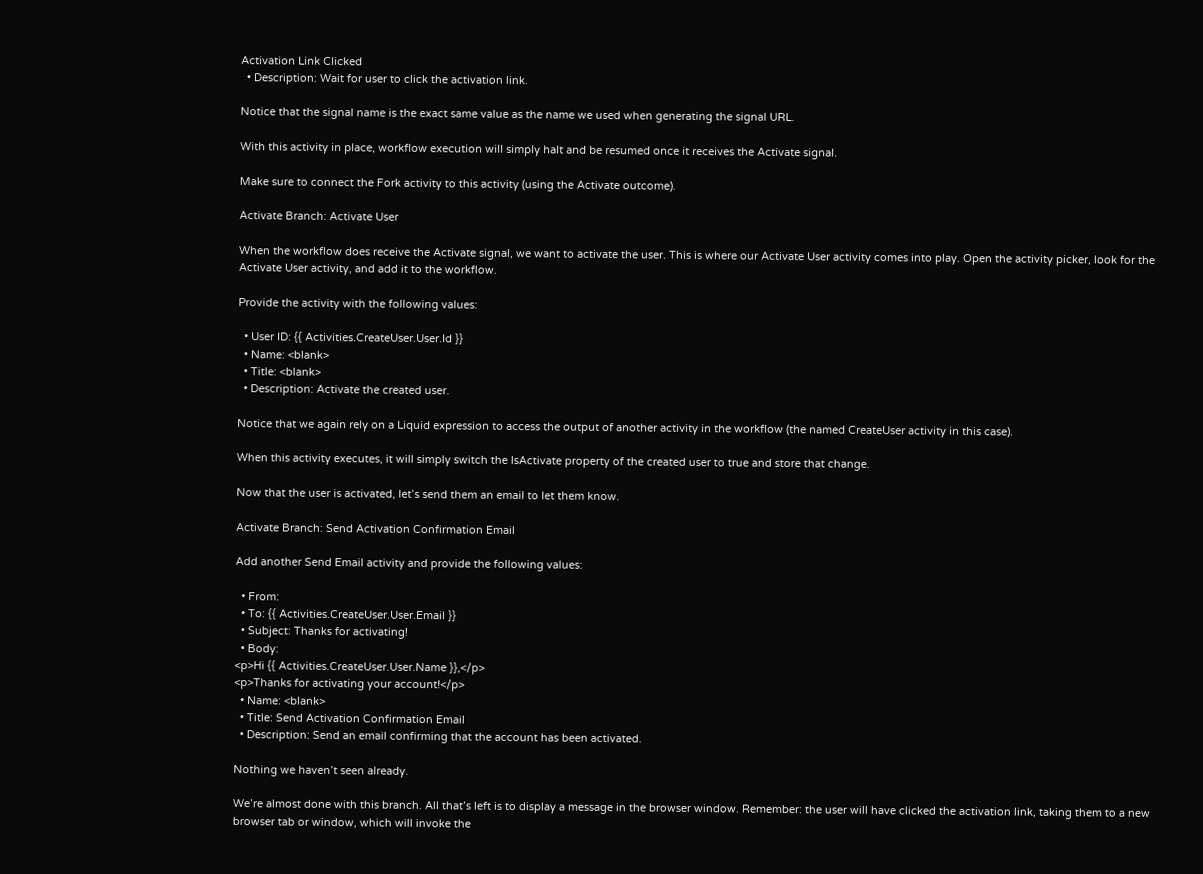Activation Link Clicked
  • Description: Wait for user to click the activation link.

Notice that the signal name is the exact same value as the name we used when generating the signal URL.

With this activity in place, workflow execution will simply halt and be resumed once it receives the Activate signal.

Make sure to connect the Fork activity to this activity (using the Activate outcome).

Activate Branch: Activate User

When the workflow does receive the Activate signal, we want to activate the user. This is where our Activate User activity comes into play. Open the activity picker, look for the Activate User activity, and add it to the workflow.

Provide the activity with the following values:

  • User ID: {{ Activities.CreateUser.User.Id }}
  • Name: <blank>
  • Title: <blank>
  • Description: Activate the created user.

Notice that we again rely on a Liquid expression to access the output of another activity in the workflow (the named CreateUser activity in this case).

When this activity executes, it will simply switch the IsActivate property of the created user to true and store that change.

Now that the user is activated, let’s send them an email to let them know.

Activate Branch: Send Activation Confirmation Email

Add another Send Email activity and provide the following values:

  • From:
  • To: {{ Activities.CreateUser.User.Email }}
  • Subject: Thanks for activating!
  • Body:
<p>Hi {{ Activities.CreateUser.User.Name }},</p>
<p>Thanks for activating your account!</p>
  • Name: <blank>
  • Title: Send Activation Confirmation Email
  • Description: Send an email confirming that the account has been activated.

Nothing we haven’t seen already.

We’re almost done with this branch. All that’s left is to display a message in the browser window. Remember: the user will have clicked the activation link, taking them to a new browser tab or window, which will invoke the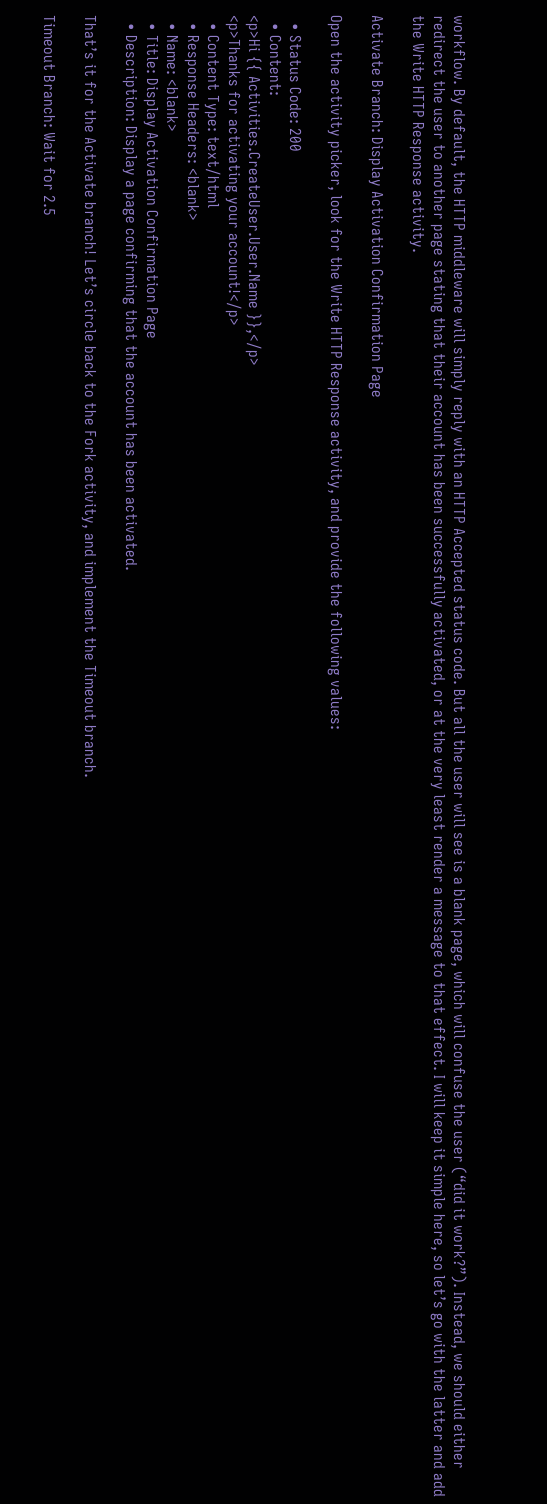workflow. By default, the HTTP middleware will simply reply with an HTTP Accepted status code. But all the user will see is a blank page, which will confuse the user (“did it work?”). Instead, we should either redirect the user to another page stating that their account has been successfully activated, or at the very least render a message to that effect. I will keep it simple here, so let’s go with the latter and add the Write HTTP Response activity.

Activate Branch: Display Activation Confirmation Page

Open the activity picker, look for the Write HTTP Response activity, and provide the following values:

  • Status Code: 200
  • Content:
<p>Hi {{ Activities.CreateUser.User.Name }},</p>
<p>Thanks for activating your account!</p>
  • Content Type: text/html
  • Response Headers: <blank>
  • Name: <blank>
  • Title: Display Activation Confirmation Page
  • Description: Display a page confirming that the account has been activated.

That’s it for the Activate branch! Let’s circle back to the Fork activity, and implement the Timeout branch.

Timeout Branch: Wait for 2.5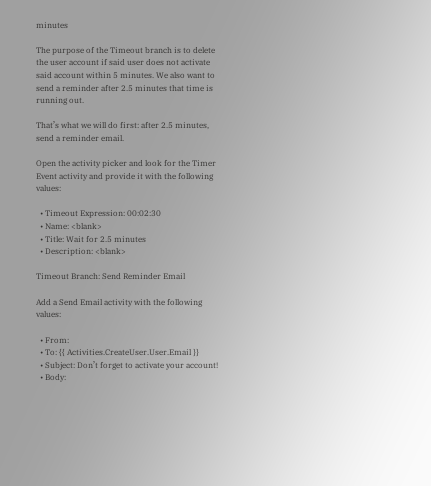minutes

The purpose of the Timeout branch is to delete the user account if said user does not activate said account within 5 minutes. We also want to send a reminder after 2.5 minutes that time is running out.

That’s what we will do first: after 2.5 minutes, send a reminder email.

Open the activity picker and look for the Timer Event activity and provide it with the following values:

  • Timeout Expression: 00:02:30
  • Name: <blank>
  • Title: Wait for 2.5 minutes
  • Description: <blank>

Timeout Branch: Send Reminder Email

Add a Send Email activity with the following values:

  • From:
  • To: {{ Activities.CreateUser.User.Email }}
  • Subject: Don’t forget to activate your account!
  • Body: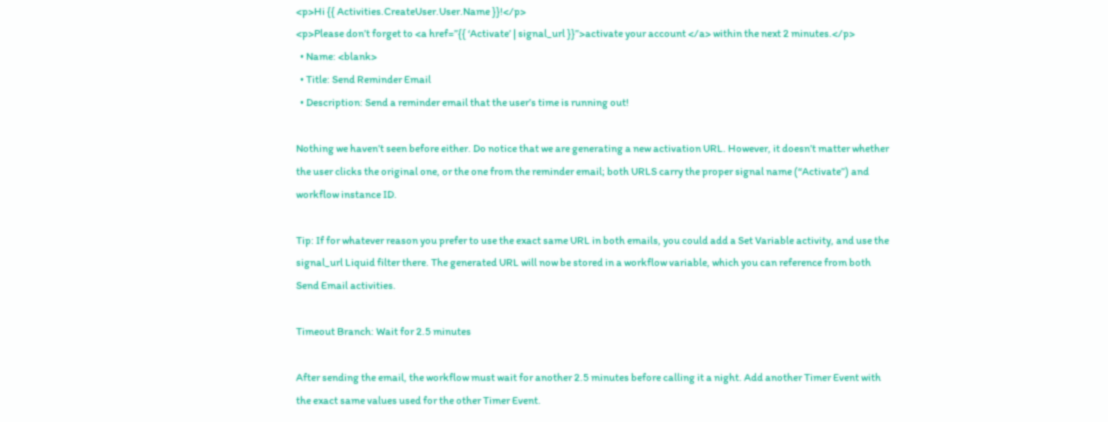<p>Hi {{ Activities.CreateUser.User.Name }}!</p>
<p>Please don’t forget to <a href=”{{ ‘Activate’ | signal_url }}”>activate your account </a> within the next 2 minutes.</p>
  • Name: <blank>
  • Title: Send Reminder Email
  • Description: Send a reminder email that the user’s time is running out!

Nothing we haven’t seen before either. Do notice that we are generating a new activation URL. However, it doesn’t matter whether the user clicks the original one, or the one from the reminder email; both URLS carry the proper signal name (“Activate”) and workflow instance ID.

Tip: If for whatever reason you prefer to use the exact same URL in both emails, you could add a Set Variable activity, and use the signal_url Liquid filter there. The generated URL will now be stored in a workflow variable, which you can reference from both Send Email activities.

Timeout Branch: Wait for 2.5 minutes

After sending the email, the workflow must wait for another 2.5 minutes before calling it a night. Add another Timer Event with the exact same values used for the other Timer Event.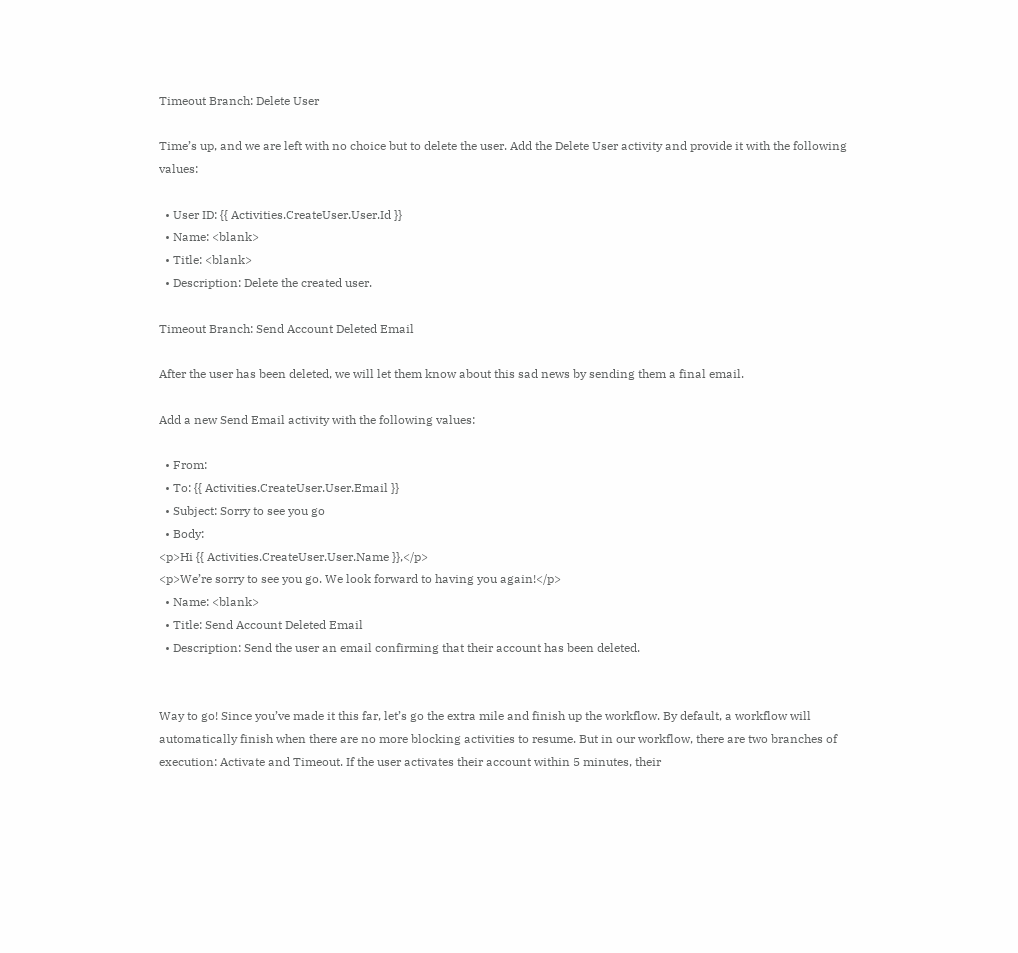Timeout Branch: Delete User

Time’s up, and we are left with no choice but to delete the user. Add the Delete User activity and provide it with the following values:

  • User ID: {{ Activities.CreateUser.User.Id }}
  • Name: <blank>
  • Title: <blank>
  • Description: Delete the created user.

Timeout Branch: Send Account Deleted Email

After the user has been deleted, we will let them know about this sad news by sending them a final email.

Add a new Send Email activity with the following values:

  • From:
  • To: {{ Activities.CreateUser.User.Email }}
  • Subject: Sorry to see you go
  • Body:
<p>Hi {{ Activities.CreateUser.User.Name }},</p>
<p>We’re sorry to see you go. We look forward to having you again!</p>
  • Name: <blank>
  • Title: Send Account Deleted Email
  • Description: Send the user an email confirming that their account has been deleted.


Way to go! Since you’ve made it this far, let’s go the extra mile and finish up the workflow. By default, a workflow will automatically finish when there are no more blocking activities to resume. But in our workflow, there are two branches of execution: Activate and Timeout. If the user activates their account within 5 minutes, their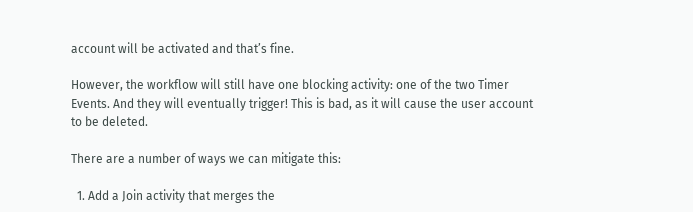account will be activated and that’s fine.

However, the workflow will still have one blocking activity: one of the two Timer Events. And they will eventually trigger! This is bad, as it will cause the user account to be deleted.

There are a number of ways we can mitigate this:

  1. Add a Join activity that merges the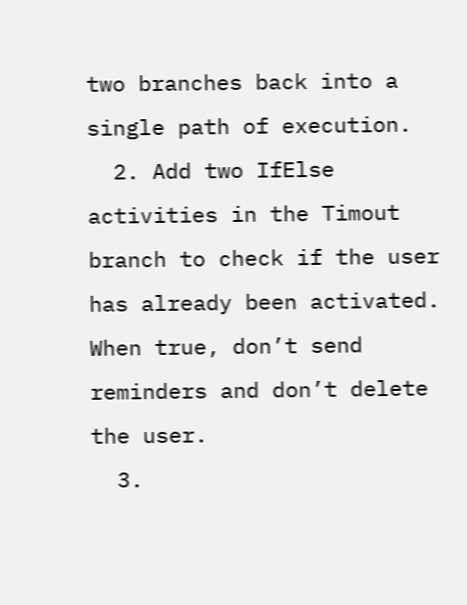two branches back into a single path of execution.
  2. Add two IfElse activities in the Timout branch to check if the user has already been activated. When true, don’t send reminders and don’t delete the user.
  3.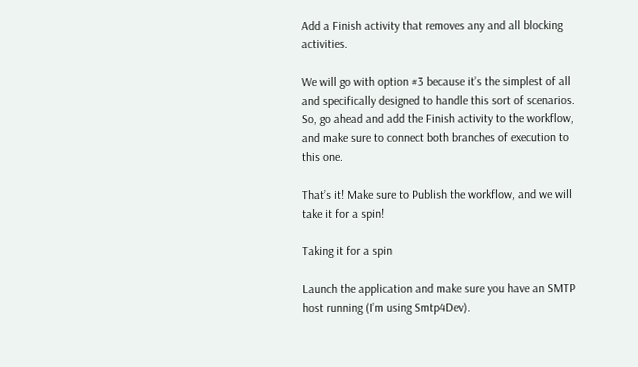Add a Finish activity that removes any and all blocking activities.

We will go with option #3 because it’s the simplest of all and specifically designed to handle this sort of scenarios. So, go ahead and add the Finish activity to the workflow, and make sure to connect both branches of execution to this one.

That’s it! Make sure to Publish the workflow, and we will take it for a spin!

Taking it for a spin

Launch the application and make sure you have an SMTP host running (I’m using Smtp4Dev).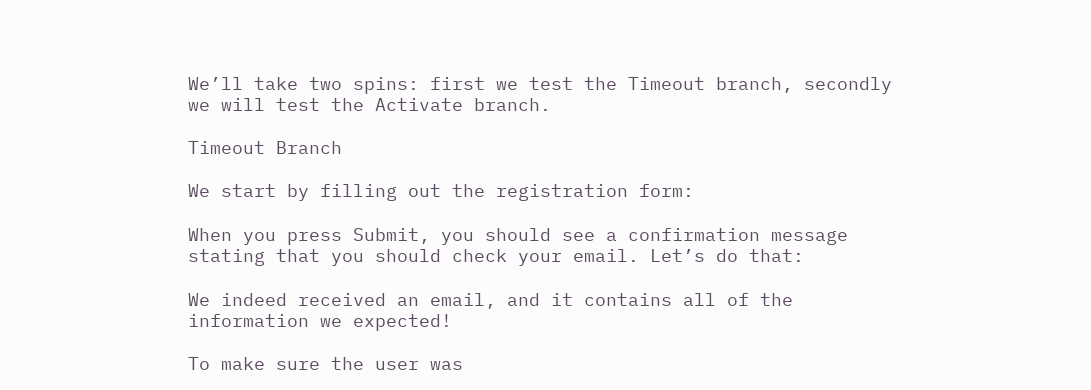We’ll take two spins: first we test the Timeout branch, secondly we will test the Activate branch.

Timeout Branch

We start by filling out the registration form:

When you press Submit, you should see a confirmation message stating that you should check your email. Let’s do that:

We indeed received an email, and it contains all of the information we expected!

To make sure the user was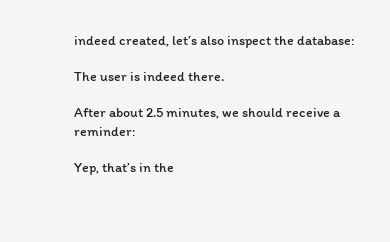indeed created, let’s also inspect the database:

The user is indeed there.

After about 2.5 minutes, we should receive a reminder:

Yep, that’s in the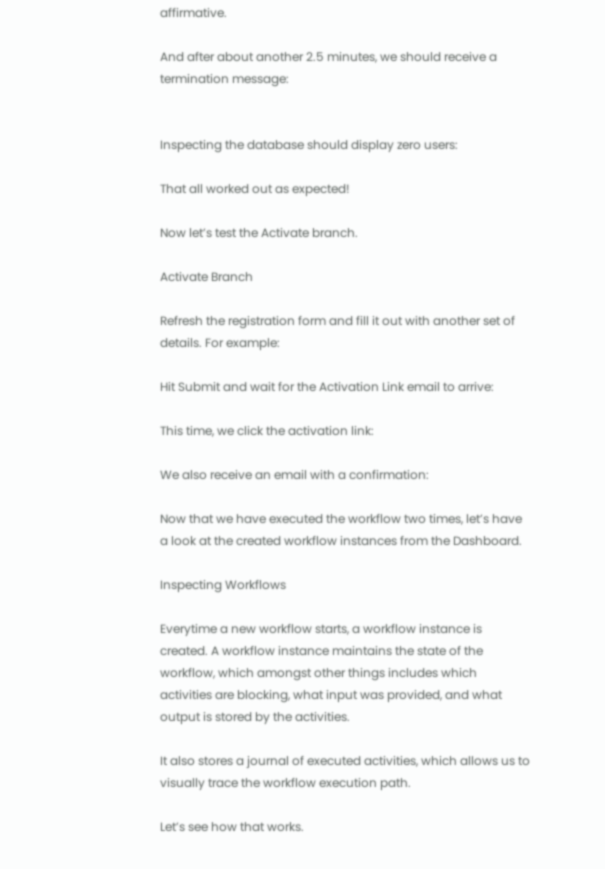affirmative.

And after about another 2.5 minutes, we should receive a termination message:


Inspecting the database should display zero users:

That all worked out as expected!

Now let’s test the Activate branch.

Activate Branch

Refresh the registration form and fill it out with another set of details. For example:

Hit Submit and wait for the Activation Link email to arrive:

This time, we click the activation link:

We also receive an email with a confirmation:

Now that we have executed the workflow two times, let’s have a look at the created workflow instances from the Dashboard.

Inspecting Workflows

Everytime a new workflow starts, a workflow instance is created. A workflow instance maintains the state of the workflow, which amongst other things includes which activities are blocking, what input was provided, and what output is stored by the activities.

It also stores a journal of executed activities, which allows us to visually trace the workflow execution path.

Let’s see how that works.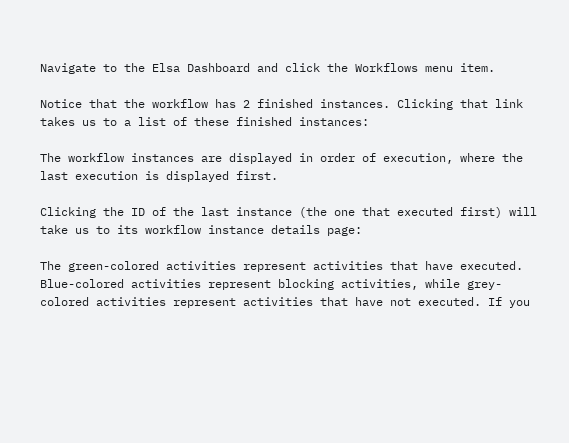Navigate to the Elsa Dashboard and click the Workflows menu item.

Notice that the workflow has 2 finished instances. Clicking that link takes us to a list of these finished instances:

The workflow instances are displayed in order of execution, where the last execution is displayed first.

Clicking the ID of the last instance (the one that executed first) will take us to its workflow instance details page:

The green-colored activities represent activities that have executed. Blue-colored activities represent blocking activities, while grey-colored activities represent activities that have not executed. If you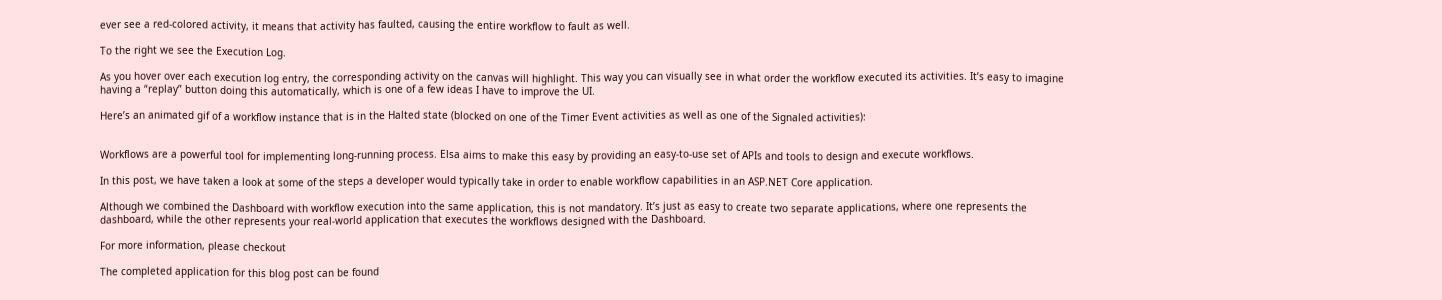ever see a red-colored activity, it means that activity has faulted, causing the entire workflow to fault as well.

To the right we see the Execution Log.

As you hover over each execution log entry, the corresponding activity on the canvas will highlight. This way you can visually see in what order the workflow executed its activities. It’s easy to imagine having a “replay” button doing this automatically, which is one of a few ideas I have to improve the UI.

Here’s an animated gif of a workflow instance that is in the Halted state (blocked on one of the Timer Event activities as well as one of the Signaled activities):


Workflows are a powerful tool for implementing long-running process. Elsa aims to make this easy by providing an easy-to-use set of APIs and tools to design and execute workflows.

In this post, we have taken a look at some of the steps a developer would typically take in order to enable workflow capabilities in an ASP.NET Core application.

Although we combined the Dashboard with workflow execution into the same application, this is not mandatory. It’s just as easy to create two separate applications, where one represents the dashboard, while the other represents your real-world application that executes the workflows designed with the Dashboard.

For more information, please checkout

The completed application for this blog post can be found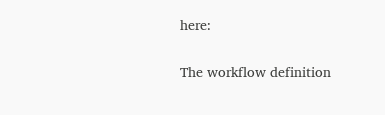here:

The workflow definition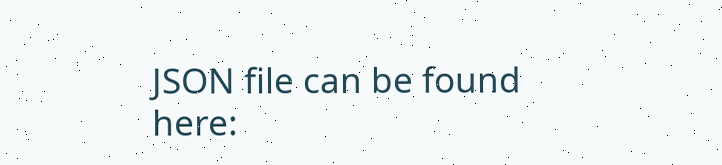JSON file can be found here: